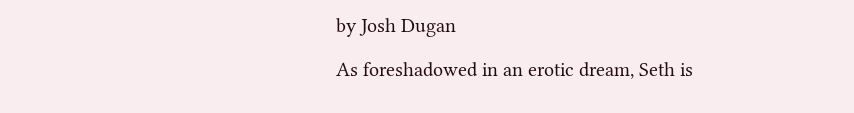by Josh Dugan

As foreshadowed in an erotic dream, Seth is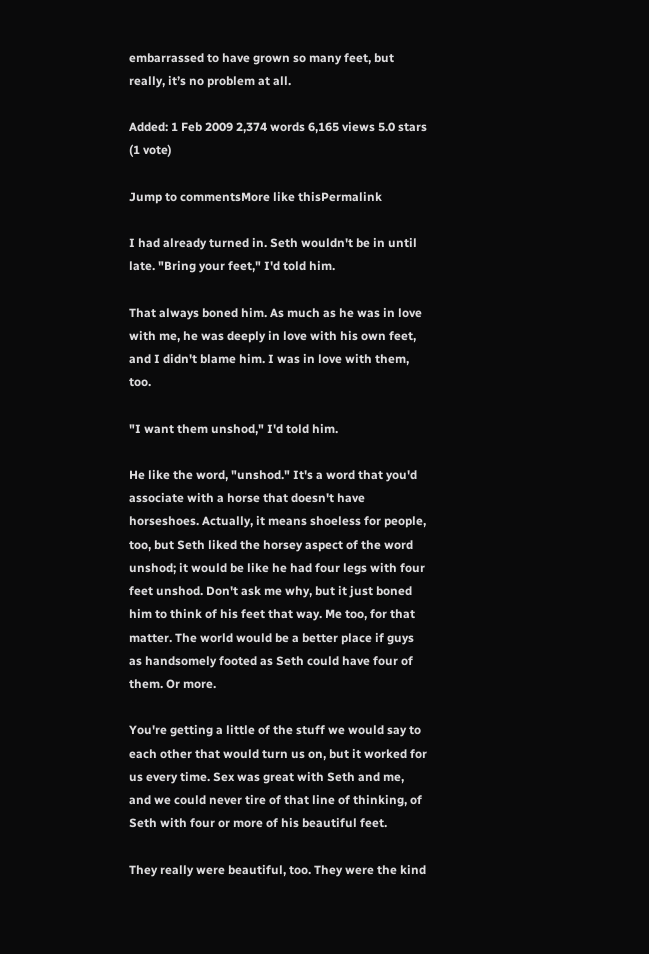embarrassed to have grown so many feet, but really, it’s no problem at all.

Added: 1 Feb 2009 2,374 words 6,165 views 5.0 stars (1 vote)

Jump to commentsMore like thisPermalink

I had already turned in. Seth wouldn't be in until late. "Bring your feet," I'd told him.

That always boned him. As much as he was in love with me, he was deeply in love with his own feet, and I didn't blame him. I was in love with them, too.

"I want them unshod," I'd told him.

He like the word, "unshod." It's a word that you'd associate with a horse that doesn't have horseshoes. Actually, it means shoeless for people, too, but Seth liked the horsey aspect of the word unshod; it would be like he had four legs with four feet unshod. Don't ask me why, but it just boned him to think of his feet that way. Me too, for that matter. The world would be a better place if guys as handsomely footed as Seth could have four of them. Or more.

You're getting a little of the stuff we would say to each other that would turn us on, but it worked for us every time. Sex was great with Seth and me, and we could never tire of that line of thinking, of Seth with four or more of his beautiful feet.

They really were beautiful, too. They were the kind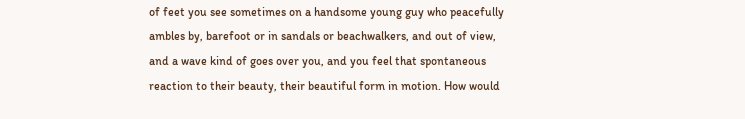of feet you see sometimes on a handsome young guy who peacefully ambles by, barefoot or in sandals or beachwalkers, and out of view, and a wave kind of goes over you, and you feel that spontaneous reaction to their beauty, their beautiful form in motion. How would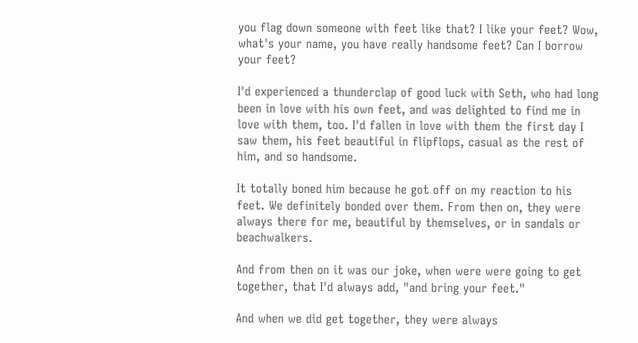you flag down someone with feet like that? I like your feet? Wow, what's your name, you have really handsome feet? Can I borrow your feet?

I'd experienced a thunderclap of good luck with Seth, who had long been in love with his own feet, and was delighted to find me in love with them, too. I'd fallen in love with them the first day I saw them, his feet beautiful in flipflops, casual as the rest of him, and so handsome.

It totally boned him because he got off on my reaction to his feet. We definitely bonded over them. From then on, they were always there for me, beautiful by themselves, or in sandals or beachwalkers.

And from then on it was our joke, when were were going to get together, that I'd always add, "and bring your feet."

And when we did get together, they were always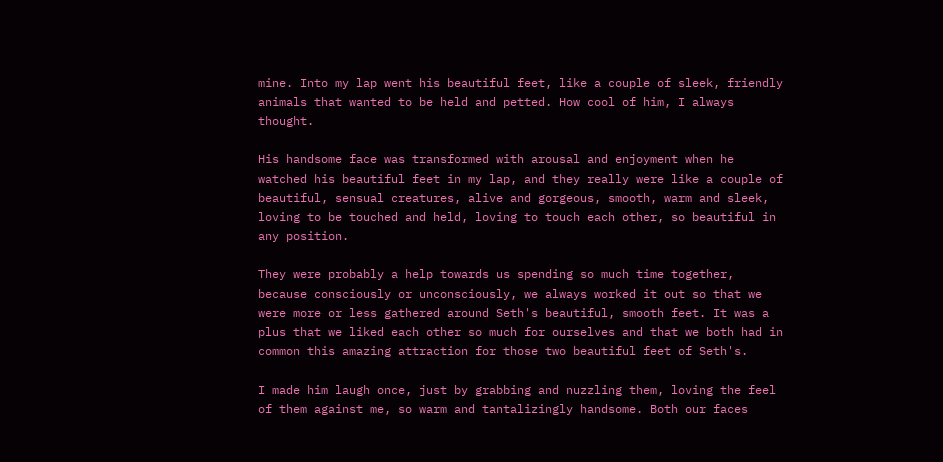mine. Into my lap went his beautiful feet, like a couple of sleek, friendly animals that wanted to be held and petted. How cool of him, I always thought.

His handsome face was transformed with arousal and enjoyment when he watched his beautiful feet in my lap, and they really were like a couple of beautiful, sensual creatures, alive and gorgeous, smooth, warm and sleek, loving to be touched and held, loving to touch each other, so beautiful in any position.

They were probably a help towards us spending so much time together, because consciously or unconsciously, we always worked it out so that we were more or less gathered around Seth's beautiful, smooth feet. It was a plus that we liked each other so much for ourselves and that we both had in common this amazing attraction for those two beautiful feet of Seth's.

I made him laugh once, just by grabbing and nuzzling them, loving the feel of them against me, so warm and tantalizingly handsome. Both our faces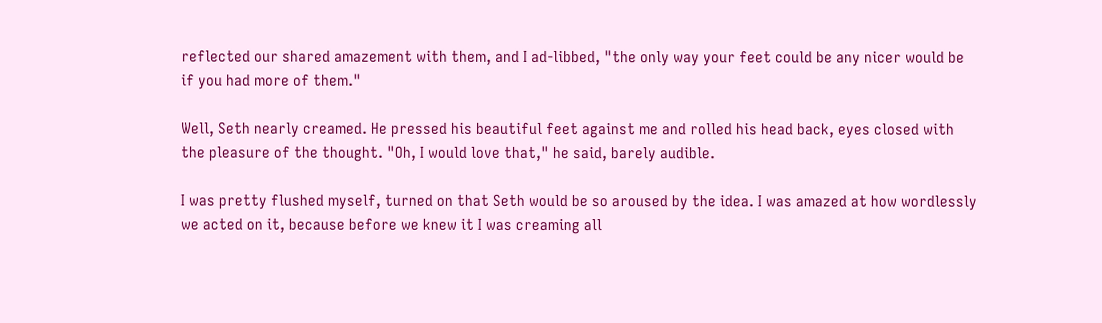reflected our shared amazement with them, and I ad-libbed, "the only way your feet could be any nicer would be if you had more of them."

Well, Seth nearly creamed. He pressed his beautiful feet against me and rolled his head back, eyes closed with the pleasure of the thought. "Oh, I would love that," he said, barely audible.

I was pretty flushed myself, turned on that Seth would be so aroused by the idea. I was amazed at how wordlessly we acted on it, because before we knew it I was creaming all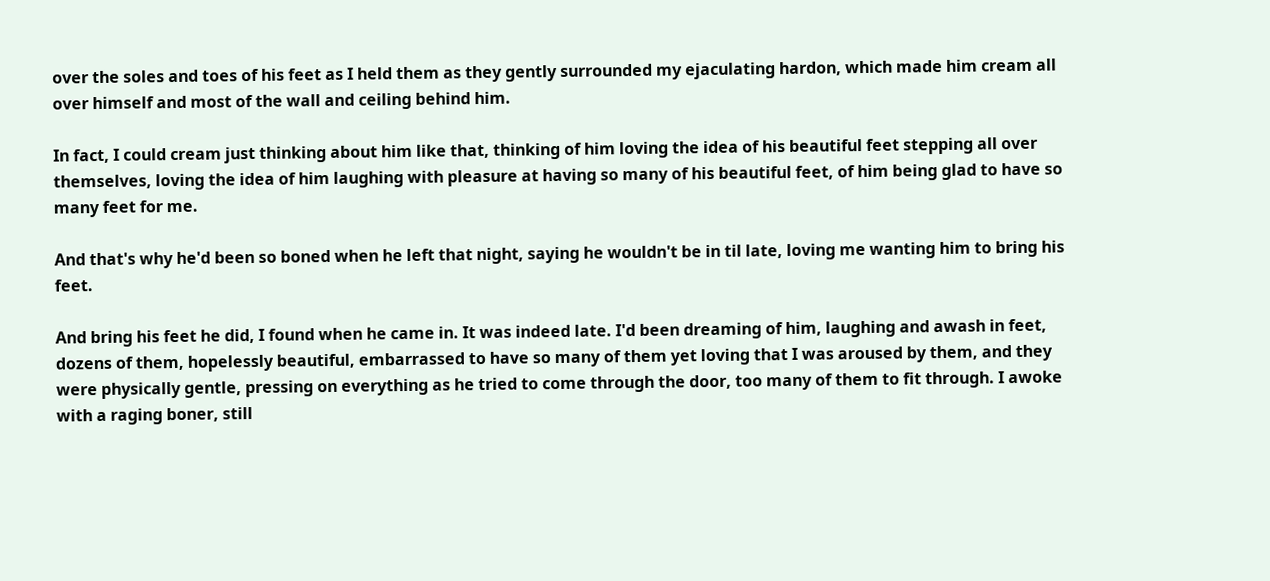over the soles and toes of his feet as I held them as they gently surrounded my ejaculating hardon, which made him cream all over himself and most of the wall and ceiling behind him.

In fact, I could cream just thinking about him like that, thinking of him loving the idea of his beautiful feet stepping all over themselves, loving the idea of him laughing with pleasure at having so many of his beautiful feet, of him being glad to have so many feet for me.

And that's why he'd been so boned when he left that night, saying he wouldn't be in til late, loving me wanting him to bring his feet.

And bring his feet he did, I found when he came in. It was indeed late. I'd been dreaming of him, laughing and awash in feet, dozens of them, hopelessly beautiful, embarrassed to have so many of them yet loving that I was aroused by them, and they were physically gentle, pressing on everything as he tried to come through the door, too many of them to fit through. I awoke with a raging boner, still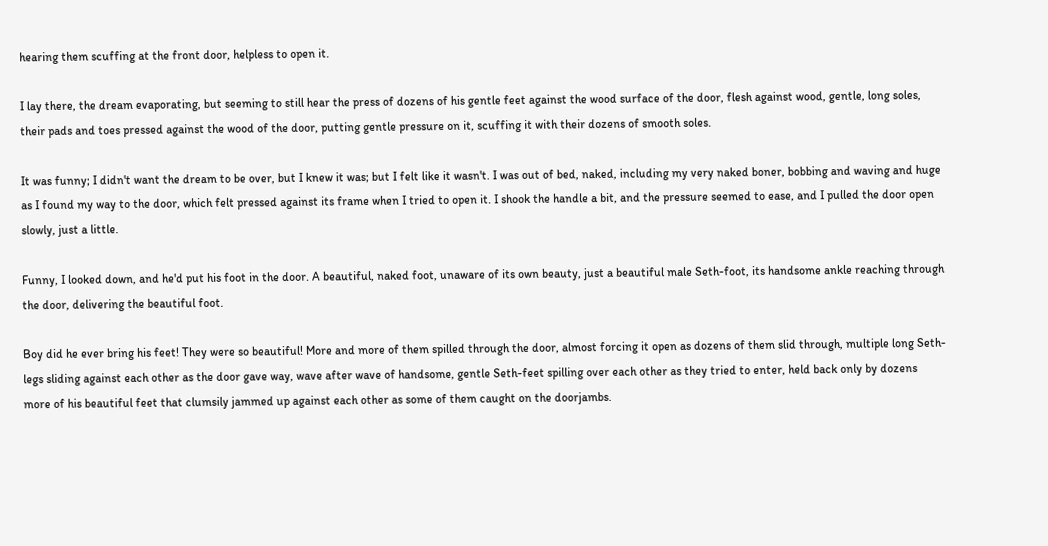hearing them scuffing at the front door, helpless to open it.

I lay there, the dream evaporating, but seeming to still hear the press of dozens of his gentle feet against the wood surface of the door, flesh against wood, gentle, long soles, their pads and toes pressed against the wood of the door, putting gentle pressure on it, scuffing it with their dozens of smooth soles.

It was funny; I didn't want the dream to be over, but I knew it was; but I felt like it wasn't. I was out of bed, naked, including my very naked boner, bobbing and waving and huge as I found my way to the door, which felt pressed against its frame when I tried to open it. I shook the handle a bit, and the pressure seemed to ease, and I pulled the door open slowly, just a little.

Funny, I looked down, and he'd put his foot in the door. A beautiful, naked foot, unaware of its own beauty, just a beautiful male Seth-foot, its handsome ankle reaching through the door, delivering the beautiful foot.

Boy did he ever bring his feet! They were so beautiful! More and more of them spilled through the door, almost forcing it open as dozens of them slid through, multiple long Seth-legs sliding against each other as the door gave way, wave after wave of handsome, gentle Seth-feet spilling over each other as they tried to enter, held back only by dozens more of his beautiful feet that clumsily jammed up against each other as some of them caught on the doorjambs.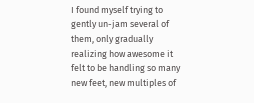I found myself trying to gently un-jam several of them, only gradually realizing how awesome it felt to be handling so many new feet, new multiples of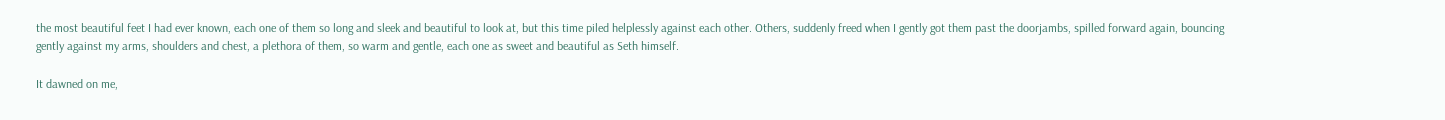the most beautiful feet I had ever known, each one of them so long and sleek and beautiful to look at, but this time piled helplessly against each other. Others, suddenly freed when I gently got them past the doorjambs, spilled forward again, bouncing gently against my arms, shoulders and chest, a plethora of them, so warm and gentle, each one as sweet and beautiful as Seth himself.

It dawned on me,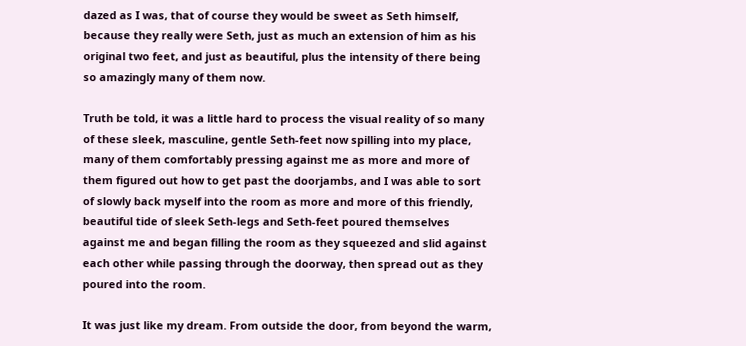dazed as I was, that of course they would be sweet as Seth himself, because they really were Seth, just as much an extension of him as his original two feet, and just as beautiful, plus the intensity of there being so amazingly many of them now.

Truth be told, it was a little hard to process the visual reality of so many of these sleek, masculine, gentle Seth-feet now spilling into my place, many of them comfortably pressing against me as more and more of them figured out how to get past the doorjambs, and I was able to sort of slowly back myself into the room as more and more of this friendly, beautiful tide of sleek Seth-legs and Seth-feet poured themselves against me and began filling the room as they squeezed and slid against each other while passing through the doorway, then spread out as they poured into the room.

It was just like my dream. From outside the door, from beyond the warm,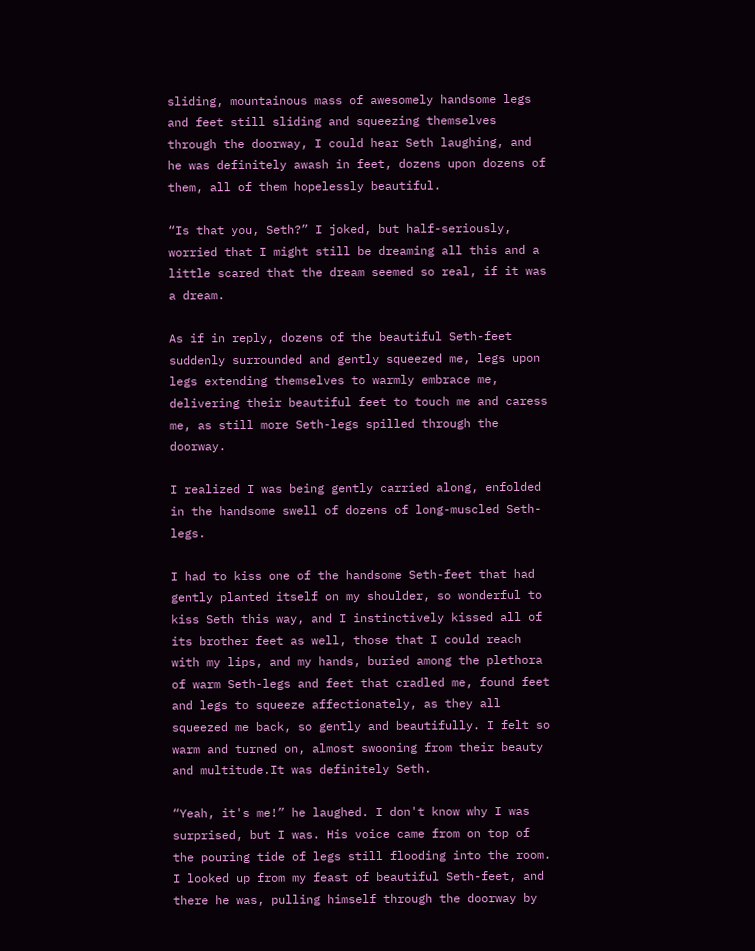sliding, mountainous mass of awesomely handsome legs and feet still sliding and squeezing themselves through the doorway, I could hear Seth laughing, and he was definitely awash in feet, dozens upon dozens of them, all of them hopelessly beautiful.

“Is that you, Seth?” I joked, but half-seriously, worried that I might still be dreaming all this and a little scared that the dream seemed so real, if it was a dream.

As if in reply, dozens of the beautiful Seth-feet suddenly surrounded and gently squeezed me, legs upon legs extending themselves to warmly embrace me, delivering their beautiful feet to touch me and caress me, as still more Seth-legs spilled through the doorway.

I realized I was being gently carried along, enfolded in the handsome swell of dozens of long-muscled Seth-legs.

I had to kiss one of the handsome Seth-feet that had gently planted itself on my shoulder, so wonderful to kiss Seth this way, and I instinctively kissed all of its brother feet as well, those that I could reach with my lips, and my hands, buried among the plethora of warm Seth-legs and feet that cradled me, found feet and legs to squeeze affectionately, as they all squeezed me back, so gently and beautifully. I felt so warm and turned on, almost swooning from their beauty and multitude.It was definitely Seth.

“Yeah, it's me!” he laughed. I don't know why I was surprised, but I was. His voice came from on top of the pouring tide of legs still flooding into the room. I looked up from my feast of beautiful Seth-feet, and there he was, pulling himself through the doorway by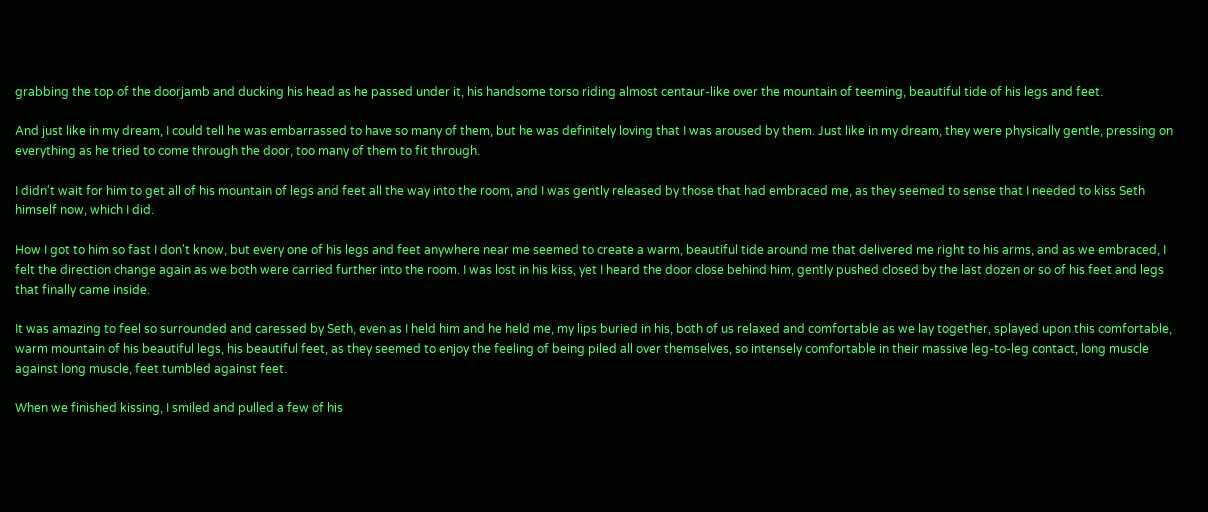grabbing the top of the doorjamb and ducking his head as he passed under it, his handsome torso riding almost centaur-like over the mountain of teeming, beautiful tide of his legs and feet.

And just like in my dream, I could tell he was embarrassed to have so many of them, but he was definitely loving that I was aroused by them. Just like in my dream, they were physically gentle, pressing on everything as he tried to come through the door, too many of them to fit through.

I didn't wait for him to get all of his mountain of legs and feet all the way into the room, and I was gently released by those that had embraced me, as they seemed to sense that I needed to kiss Seth himself now, which I did.

How I got to him so fast I don't know, but every one of his legs and feet anywhere near me seemed to create a warm, beautiful tide around me that delivered me right to his arms, and as we embraced, I felt the direction change again as we both were carried further into the room. I was lost in his kiss, yet I heard the door close behind him, gently pushed closed by the last dozen or so of his feet and legs that finally came inside.

It was amazing to feel so surrounded and caressed by Seth, even as I held him and he held me, my lips buried in his, both of us relaxed and comfortable as we lay together, splayed upon this comfortable, warm mountain of his beautiful legs, his beautiful feet, as they seemed to enjoy the feeling of being piled all over themselves, so intensely comfortable in their massive leg-to-leg contact, long muscle against long muscle, feet tumbled against feet.

When we finished kissing, I smiled and pulled a few of his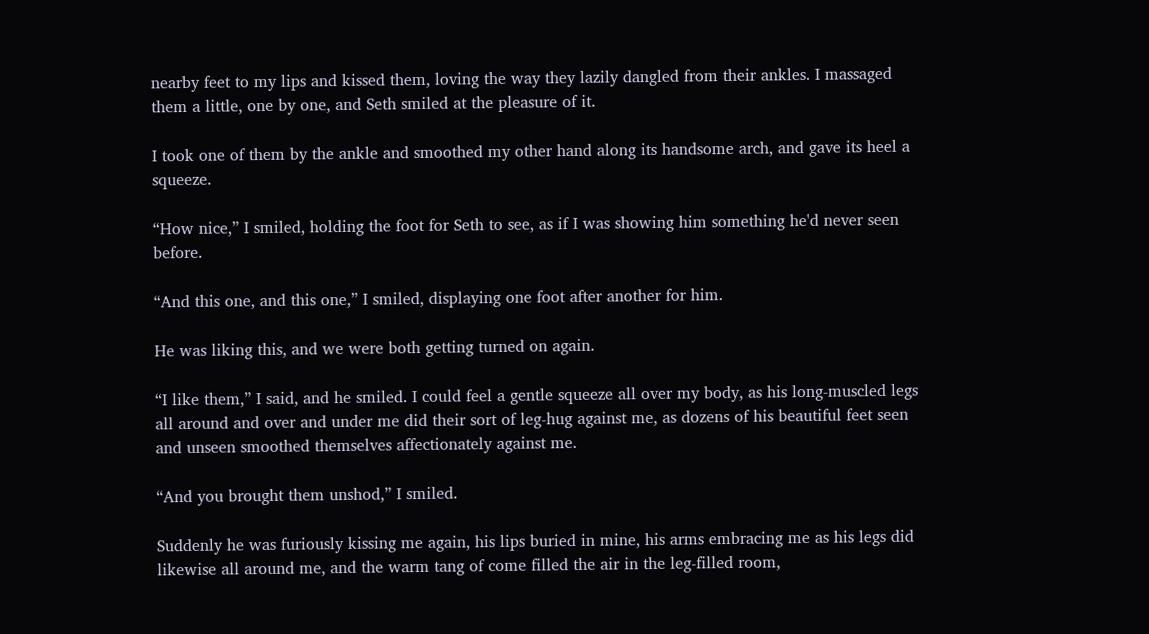nearby feet to my lips and kissed them, loving the way they lazily dangled from their ankles. I massaged them a little, one by one, and Seth smiled at the pleasure of it.

I took one of them by the ankle and smoothed my other hand along its handsome arch, and gave its heel a squeeze.

“How nice,” I smiled, holding the foot for Seth to see, as if I was showing him something he'd never seen before.

“And this one, and this one,” I smiled, displaying one foot after another for him.

He was liking this, and we were both getting turned on again.

“I like them,” I said, and he smiled. I could feel a gentle squeeze all over my body, as his long-muscled legs all around and over and under me did their sort of leg-hug against me, as dozens of his beautiful feet seen and unseen smoothed themselves affectionately against me.

“And you brought them unshod,” I smiled.

Suddenly he was furiously kissing me again, his lips buried in mine, his arms embracing me as his legs did likewise all around me, and the warm tang of come filled the air in the leg-filled room,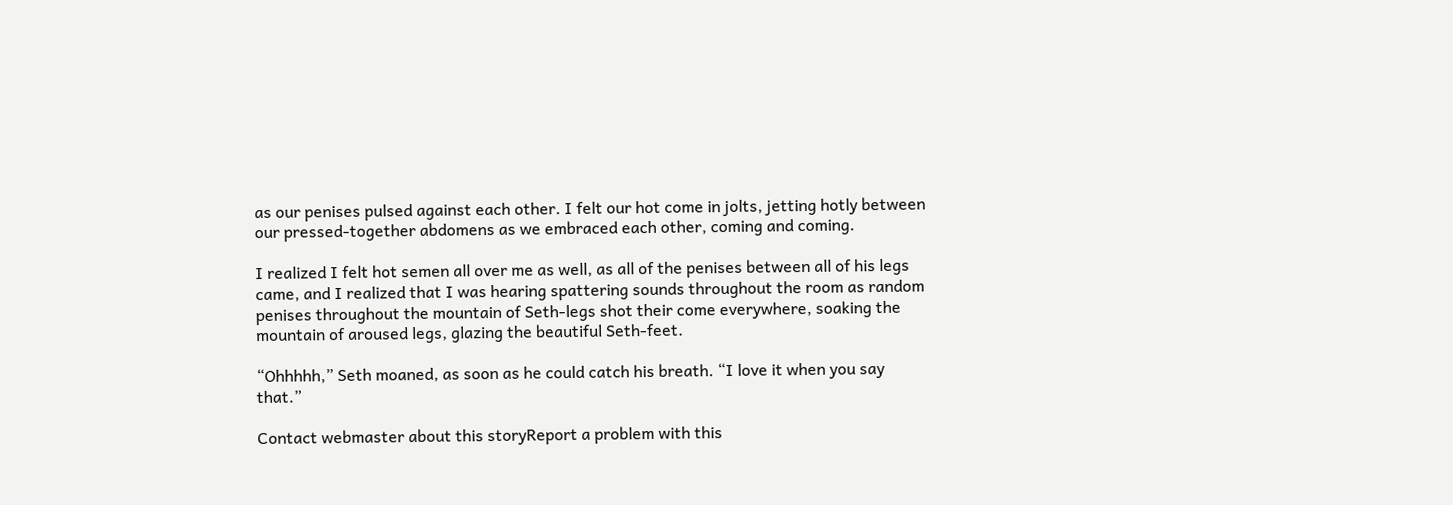as our penises pulsed against each other. I felt our hot come in jolts, jetting hotly between our pressed-together abdomens as we embraced each other, coming and coming.

I realized I felt hot semen all over me as well, as all of the penises between all of his legs came, and I realized that I was hearing spattering sounds throughout the room as random penises throughout the mountain of Seth-legs shot their come everywhere, soaking the mountain of aroused legs, glazing the beautiful Seth-feet.

“Ohhhhh,” Seth moaned, as soon as he could catch his breath. “I love it when you say that.”

Contact webmaster about this storyReport a problem with this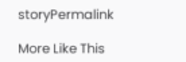storyPermalink

More Like This